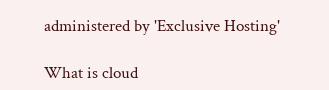administered by 'Exclusive Hosting'

What is cloud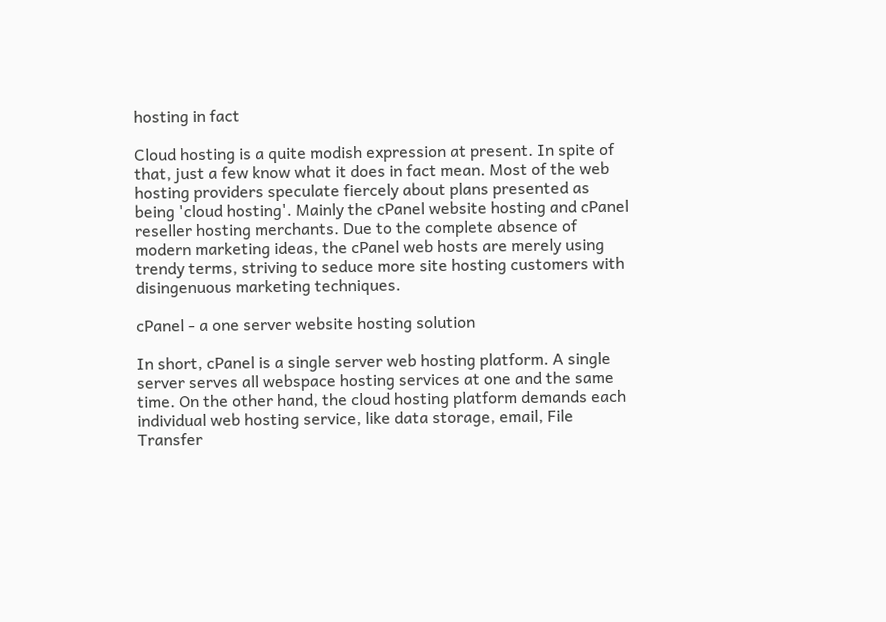hosting in fact

Cloud hosting is a quite modish expression at present. In spite of that, just a few know what it does in fact mean. Most of the web hosting providers speculate fiercely about plans presented as being 'cloud hosting'. Mainly the cPanel website hosting and cPanel reseller hosting merchants. Due to the complete absence of modern marketing ideas, the cPanel web hosts are merely using trendy terms, striving to seduce more site hosting customers with disingenuous marketing techniques.

cPanel - a one server website hosting solution

In short, cPanel is a single server web hosting platform. A single server serves all webspace hosting services at one and the same time. On the other hand, the cloud hosting platform demands each individual web hosting service, like data storage, email, File Transfer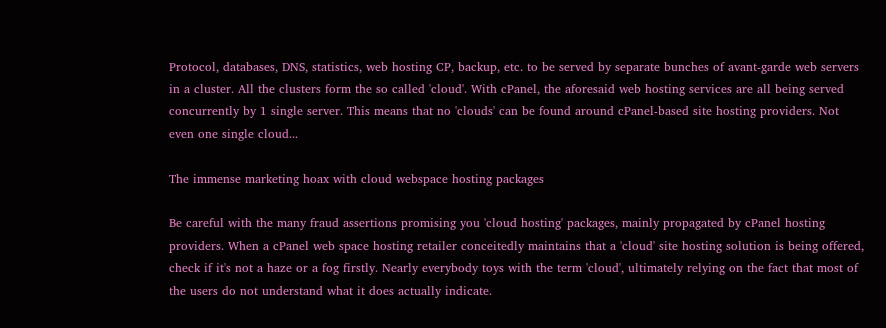Protocol, databases, DNS, statistics, web hosting CP, backup, etc. to be served by separate bunches of avant-garde web servers in a cluster. All the clusters form the so called 'cloud'. With cPanel, the aforesaid web hosting services are all being served concurrently by 1 single server. This means that no 'clouds' can be found around cPanel-based site hosting providers. Not even one single cloud...

The immense marketing hoax with cloud webspace hosting packages

Be careful with the many fraud assertions promising you 'cloud hosting' packages, mainly propagated by cPanel hosting providers. When a cPanel web space hosting retailer conceitedly maintains that a 'cloud' site hosting solution is being offered, check if it's not a haze or a fog firstly. Nearly everybody toys with the term 'cloud', ultimately relying on the fact that most of the users do not understand what it does actually indicate.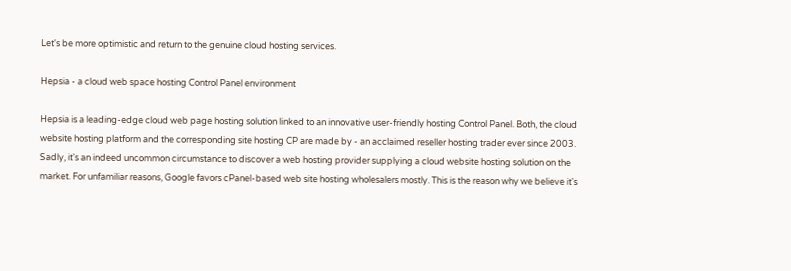Let's be more optimistic and return to the genuine cloud hosting services.

Hepsia - a cloud web space hosting Control Panel environment

Hepsia is a leading-edge cloud web page hosting solution linked to an innovative user-friendly hosting Control Panel. Both, the cloud website hosting platform and the corresponding site hosting CP are made by - an acclaimed reseller hosting trader ever since 2003. Sadly, it's an indeed uncommon circumstance to discover a web hosting provider supplying a cloud website hosting solution on the market. For unfamiliar reasons, Google favors cPanel-based web site hosting wholesalers mostly. This is the reason why we believe it's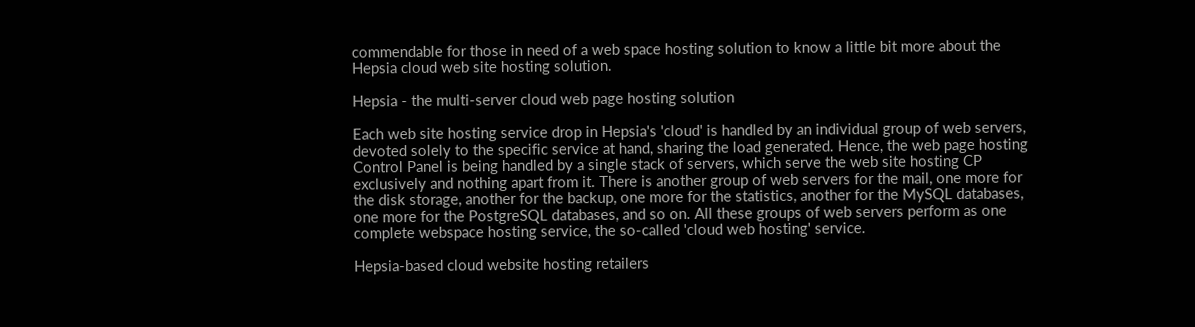commendable for those in need of a web space hosting solution to know a little bit more about the Hepsia cloud web site hosting solution.

Hepsia - the multi-server cloud web page hosting solution

Each web site hosting service drop in Hepsia's 'cloud' is handled by an individual group of web servers, devoted solely to the specific service at hand, sharing the load generated. Hence, the web page hosting Control Panel is being handled by a single stack of servers, which serve the web site hosting CP exclusively and nothing apart from it. There is another group of web servers for the mail, one more for the disk storage, another for the backup, one more for the statistics, another for the MySQL databases, one more for the PostgreSQL databases, and so on. All these groups of web servers perform as one complete webspace hosting service, the so-called 'cloud web hosting' service.

Hepsia-based cloud website hosting retailers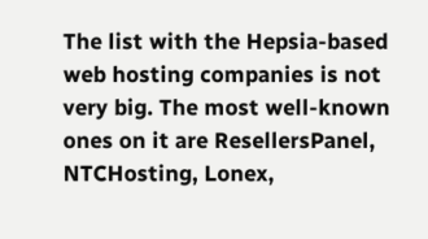The list with the Hepsia-based web hosting companies is not very big. The most well-known ones on it are ResellersPanel, NTCHosting, Lonex,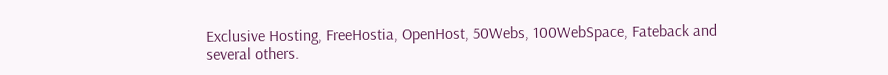Exclusive Hosting, FreeHostia, OpenHost, 50Webs, 100WebSpace, Fateback and several others.